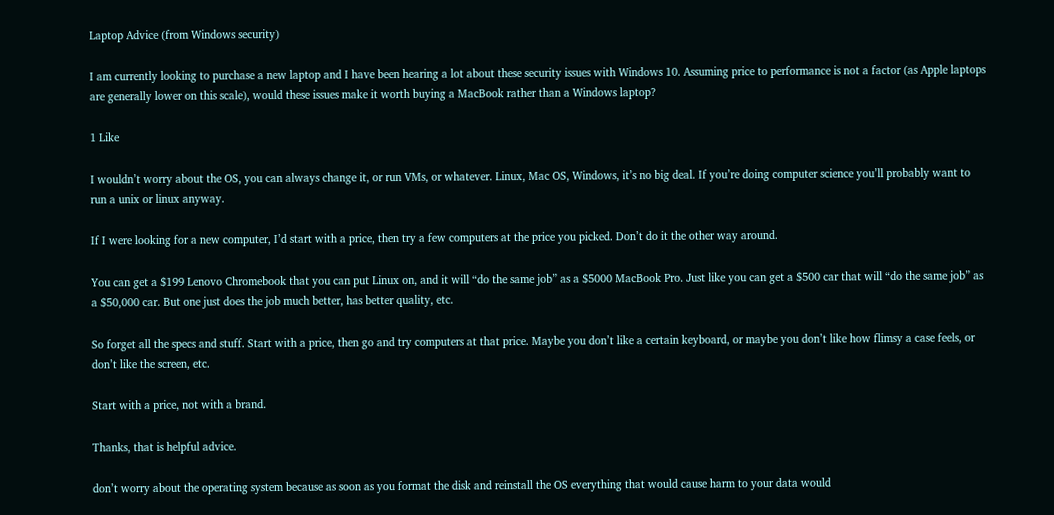Laptop Advice (from Windows security)

I am currently looking to purchase a new laptop and I have been hearing a lot about these security issues with Windows 10. Assuming price to performance is not a factor (as Apple laptops are generally lower on this scale), would these issues make it worth buying a MacBook rather than a Windows laptop?

1 Like

I wouldn’t worry about the OS, you can always change it, or run VMs, or whatever. Linux, Mac OS, Windows, it’s no big deal. If you’re doing computer science you’ll probably want to run a unix or linux anyway.

If I were looking for a new computer, I’d start with a price, then try a few computers at the price you picked. Don’t do it the other way around.

You can get a $199 Lenovo Chromebook that you can put Linux on, and it will “do the same job” as a $5000 MacBook Pro. Just like you can get a $500 car that will “do the same job” as a $50,000 car. But one just does the job much better, has better quality, etc.

So forget all the specs and stuff. Start with a price, then go and try computers at that price. Maybe you don’t like a certain keyboard, or maybe you don’t like how flimsy a case feels, or don’t like the screen, etc.

Start with a price, not with a brand.

Thanks, that is helpful advice.

don’t worry about the operating system because as soon as you format the disk and reinstall the OS everything that would cause harm to your data would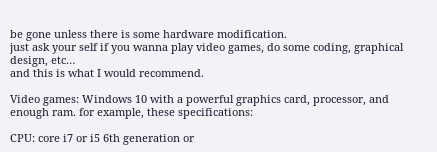be gone unless there is some hardware modification.
just ask your self if you wanna play video games, do some coding, graphical design, etc…
and this is what I would recommend.

Video games: Windows 10 with a powerful graphics card, processor, and enough ram. for example, these specifications:

CPU: core i7 or i5 6th generation or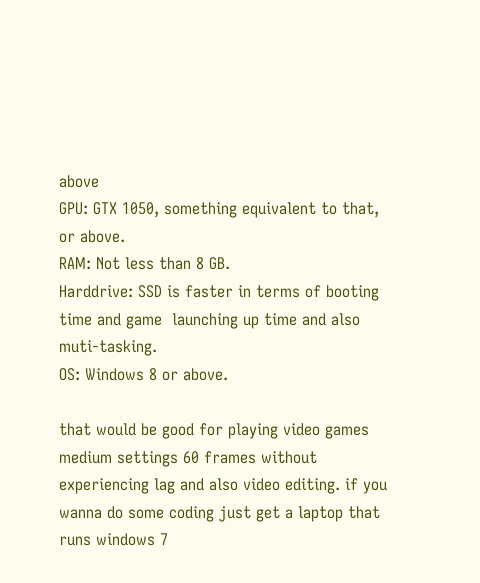above
GPU: GTX 1050, something equivalent to that, or above.
RAM: Not less than 8 GB.
Harddrive: SSD is faster in terms of booting time and game  launching up time and also muti-tasking.
OS: Windows 8 or above.

that would be good for playing video games medium settings 60 frames without experiencing lag and also video editing. if you wanna do some coding just get a laptop that runs windows 7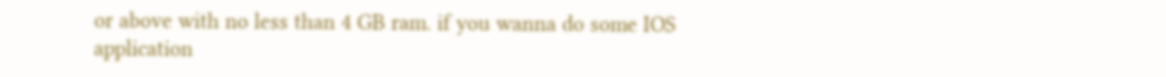or above with no less than 4 GB ram. if you wanna do some IOS application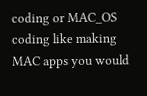coding or MAC_OS coding like making MAC apps you would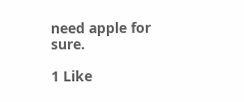need apple for sure.

1 Like